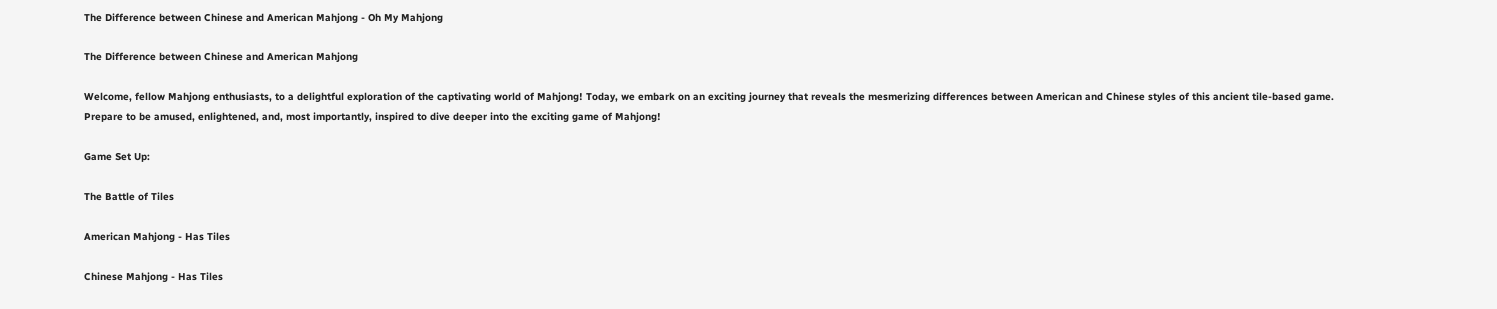The Difference between Chinese and American Mahjong - Oh My Mahjong

The Difference between Chinese and American Mahjong

Welcome, fellow Mahjong enthusiasts, to a delightful exploration of the captivating world of Mahjong! Today, we embark on an exciting journey that reveals the mesmerizing differences between American and Chinese styles of this ancient tile-based game. Prepare to be amused, enlightened, and, most importantly, inspired to dive deeper into the exciting game of Mahjong!

Game Set Up:

The Battle of Tiles

American Mahjong - Has Tiles

Chinese Mahjong - Has Tiles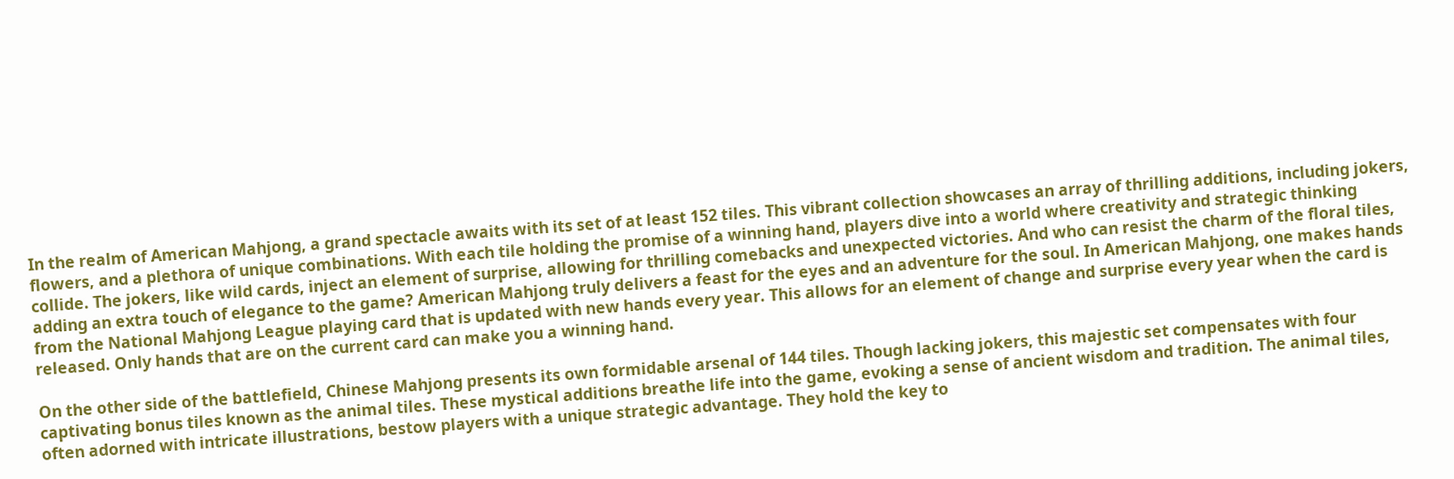In the realm of American Mahjong, a grand spectacle awaits with its set of at least 152 tiles. This vibrant collection showcases an array of thrilling additions, including jokers, flowers, and a plethora of unique combinations. With each tile holding the promise of a winning hand, players dive into a world where creativity and strategic thinking collide. The jokers, like wild cards, inject an element of surprise, allowing for thrilling comebacks and unexpected victories. And who can resist the charm of the floral tiles, adding an extra touch of elegance to the game? American Mahjong truly delivers a feast for the eyes and an adventure for the soul. In American Mahjong, one makes hands from the National Mahjong League playing card that is updated with new hands every year. This allows for an element of change and surprise every year when the card is released. Only hands that are on the current card can make you a winning hand.

On the other side of the battlefield, Chinese Mahjong presents its own formidable arsenal of 144 tiles. Though lacking jokers, this majestic set compensates with four captivating bonus tiles known as the animal tiles. These mystical additions breathe life into the game, evoking a sense of ancient wisdom and tradition. The animal tiles, often adorned with intricate illustrations, bestow players with a unique strategic advantage. They hold the key to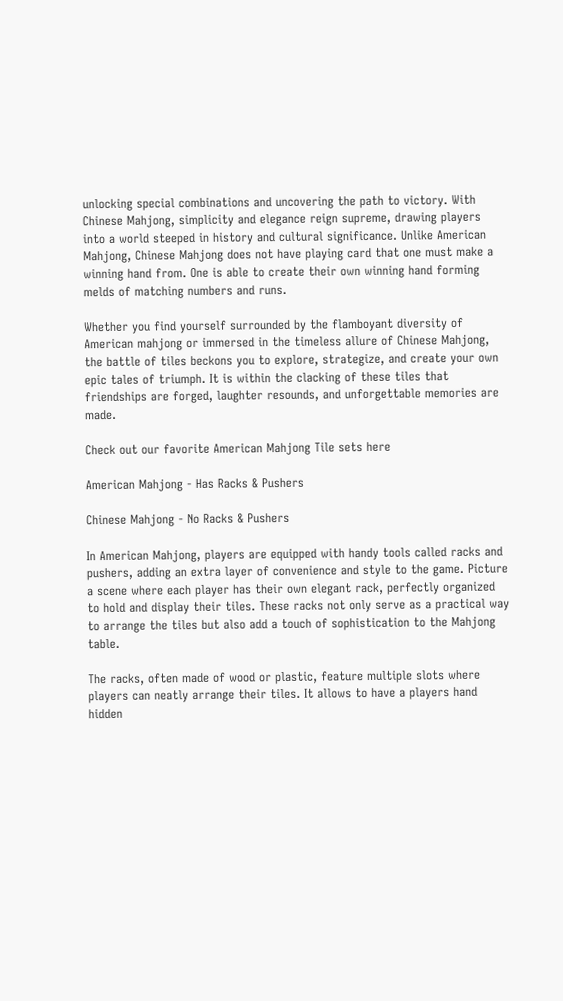unlocking special combinations and uncovering the path to victory. With Chinese Mahjong, simplicity and elegance reign supreme, drawing players into a world steeped in history and cultural significance. Unlike American Mahjong, Chinese Mahjong does not have playing card that one must make a winning hand from. One is able to create their own winning hand forming melds of matching numbers and runs.

Whether you find yourself surrounded by the flamboyant diversity of American mahjong or immersed in the timeless allure of Chinese Mahjong, the battle of tiles beckons you to explore, strategize, and create your own epic tales of triumph. It is within the clacking of these tiles that friendships are forged, laughter resounds, and unforgettable memories are made.

Check out our favorite American Mahjong Tile sets here

American Mahjong - Has Racks & Pushers

Chinese Mahjong - No Racks & Pushers

In American Mahjong, players are equipped with handy tools called racks and pushers, adding an extra layer of convenience and style to the game. Picture a scene where each player has their own elegant rack, perfectly organized to hold and display their tiles. These racks not only serve as a practical way to arrange the tiles but also add a touch of sophistication to the Mahjong table.

The racks, often made of wood or plastic, feature multiple slots where players can neatly arrange their tiles. It allows to have a players hand hidden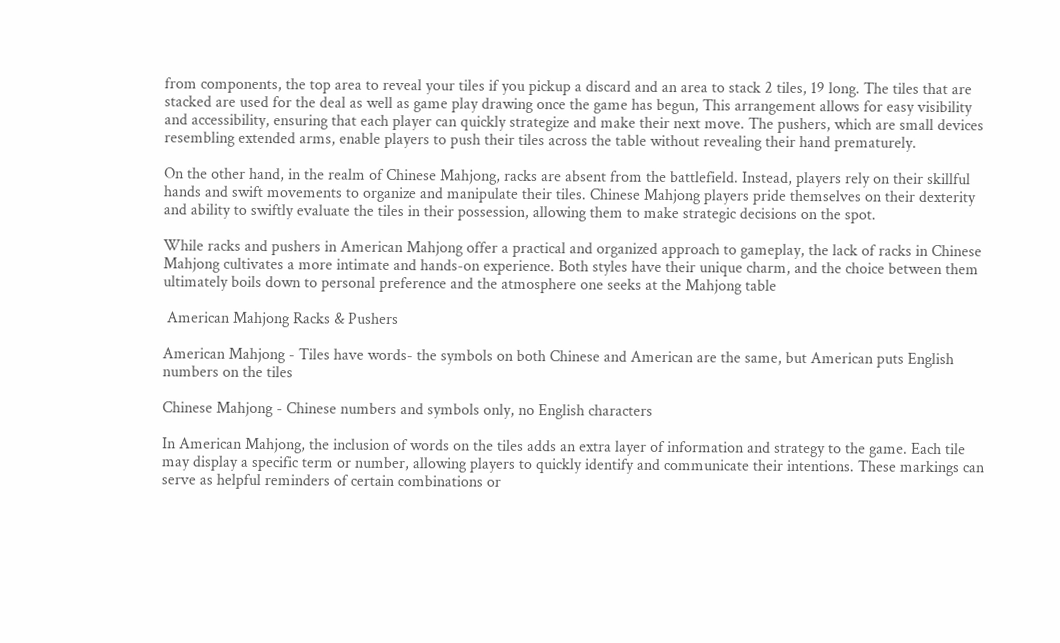from components, the top area to reveal your tiles if you pickup a discard and an area to stack 2 tiles, 19 long. The tiles that are stacked are used for the deal as well as game play drawing once the game has begun, This arrangement allows for easy visibility and accessibility, ensuring that each player can quickly strategize and make their next move. The pushers, which are small devices resembling extended arms, enable players to push their tiles across the table without revealing their hand prematurely.

On the other hand, in the realm of Chinese Mahjong, racks are absent from the battlefield. Instead, players rely on their skillful hands and swift movements to organize and manipulate their tiles. Chinese Mahjong players pride themselves on their dexterity and ability to swiftly evaluate the tiles in their possession, allowing them to make strategic decisions on the spot.

While racks and pushers in American Mahjong offer a practical and organized approach to gameplay, the lack of racks in Chinese Mahjong cultivates a more intimate and hands-on experience. Both styles have their unique charm, and the choice between them ultimately boils down to personal preference and the atmosphere one seeks at the Mahjong table

 American Mahjong Racks & Pushers

American Mahjong - Tiles have words- the symbols on both Chinese and American are the same, but American puts English numbers on the tiles

Chinese Mahjong - Chinese numbers and symbols only, no English characters

In American Mahjong, the inclusion of words on the tiles adds an extra layer of information and strategy to the game. Each tile may display a specific term or number, allowing players to quickly identify and communicate their intentions. These markings can serve as helpful reminders of certain combinations or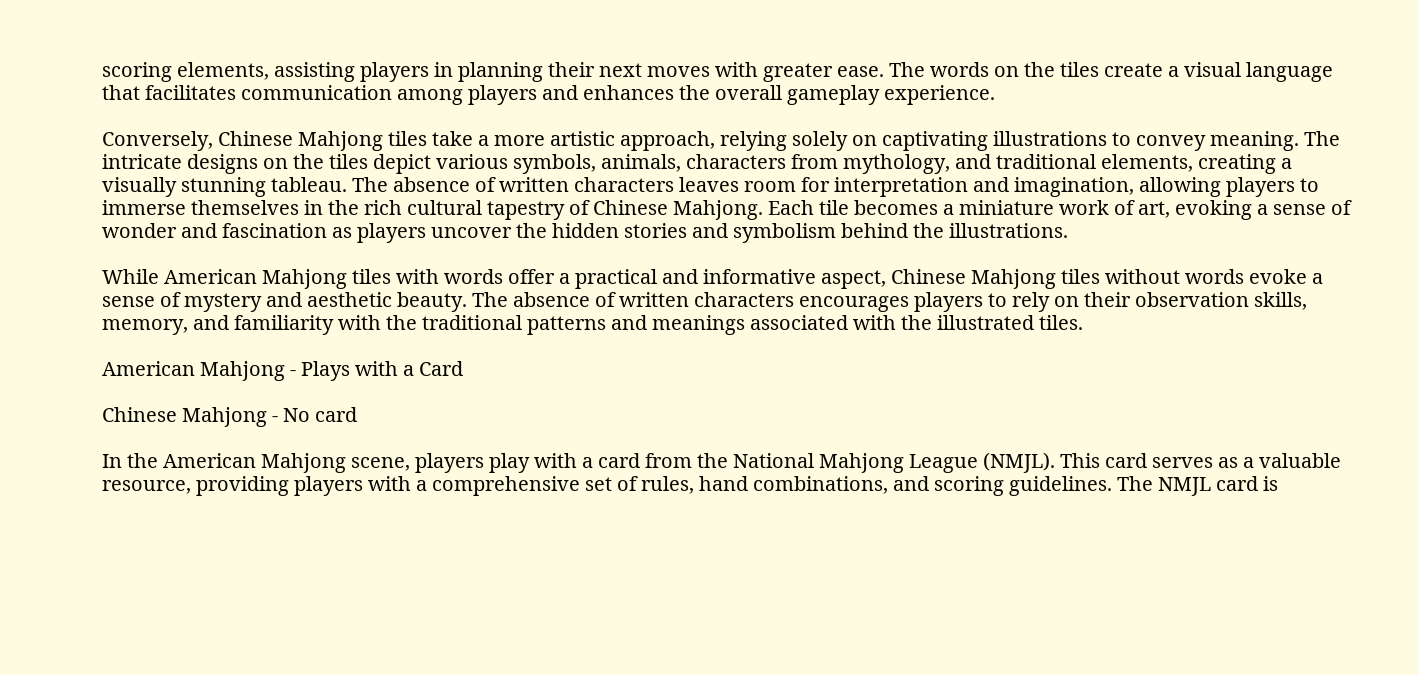scoring elements, assisting players in planning their next moves with greater ease. The words on the tiles create a visual language that facilitates communication among players and enhances the overall gameplay experience.

Conversely, Chinese Mahjong tiles take a more artistic approach, relying solely on captivating illustrations to convey meaning. The intricate designs on the tiles depict various symbols, animals, characters from mythology, and traditional elements, creating a visually stunning tableau. The absence of written characters leaves room for interpretation and imagination, allowing players to immerse themselves in the rich cultural tapestry of Chinese Mahjong. Each tile becomes a miniature work of art, evoking a sense of wonder and fascination as players uncover the hidden stories and symbolism behind the illustrations.

While American Mahjong tiles with words offer a practical and informative aspect, Chinese Mahjong tiles without words evoke a sense of mystery and aesthetic beauty. The absence of written characters encourages players to rely on their observation skills, memory, and familiarity with the traditional patterns and meanings associated with the illustrated tiles.

American Mahjong - Plays with a Card

Chinese Mahjong - No card

In the American Mahjong scene, players play with a card from the National Mahjong League (NMJL). This card serves as a valuable resource, providing players with a comprehensive set of rules, hand combinations, and scoring guidelines. The NMJL card is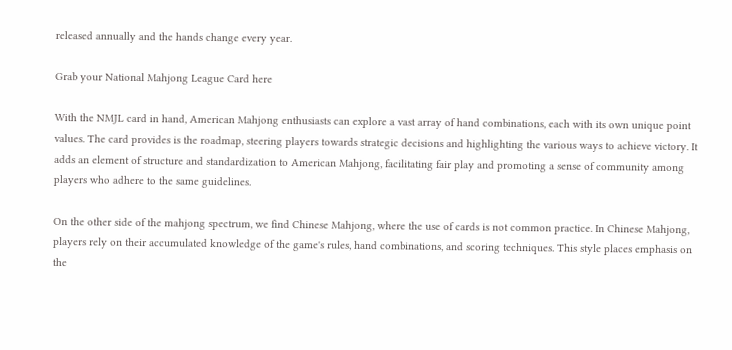released annually and the hands change every year.

Grab your National Mahjong League Card here

With the NMJL card in hand, American Mahjong enthusiasts can explore a vast array of hand combinations, each with its own unique point values. The card provides is the roadmap, steering players towards strategic decisions and highlighting the various ways to achieve victory. It adds an element of structure and standardization to American Mahjong, facilitating fair play and promoting a sense of community among players who adhere to the same guidelines.

On the other side of the mahjong spectrum, we find Chinese Mahjong, where the use of cards is not common practice. In Chinese Mahjong, players rely on their accumulated knowledge of the game's rules, hand combinations, and scoring techniques. This style places emphasis on the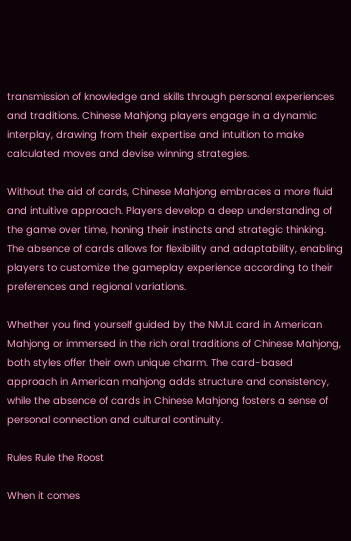transmission of knowledge and skills through personal experiences and traditions. Chinese Mahjong players engage in a dynamic interplay, drawing from their expertise and intuition to make calculated moves and devise winning strategies.

Without the aid of cards, Chinese Mahjong embraces a more fluid and intuitive approach. Players develop a deep understanding of the game over time, honing their instincts and strategic thinking. The absence of cards allows for flexibility and adaptability, enabling players to customize the gameplay experience according to their preferences and regional variations.

Whether you find yourself guided by the NMJL card in American Mahjong or immersed in the rich oral traditions of Chinese Mahjong, both styles offer their own unique charm. The card-based approach in American mahjong adds structure and consistency, while the absence of cards in Chinese Mahjong fosters a sense of personal connection and cultural continuity.

Rules Rule the Roost

When it comes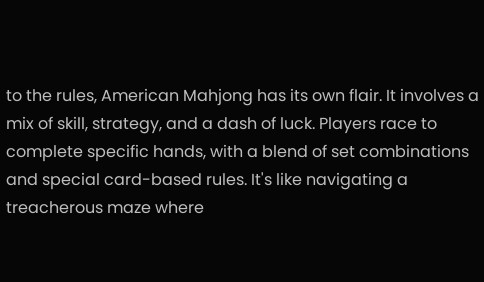to the rules, American Mahjong has its own flair. It involves a mix of skill, strategy, and a dash of luck. Players race to complete specific hands, with a blend of set combinations and special card-based rules. It's like navigating a treacherous maze where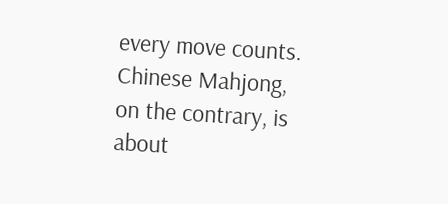every move counts. Chinese Mahjong, on the contrary, is about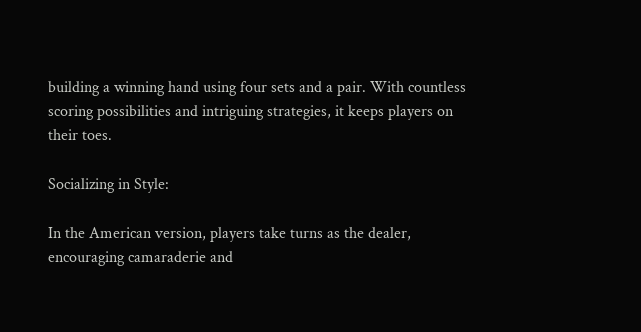building a winning hand using four sets and a pair. With countless scoring possibilities and intriguing strategies, it keeps players on their toes.

Socializing in Style:

In the American version, players take turns as the dealer, encouraging camaraderie and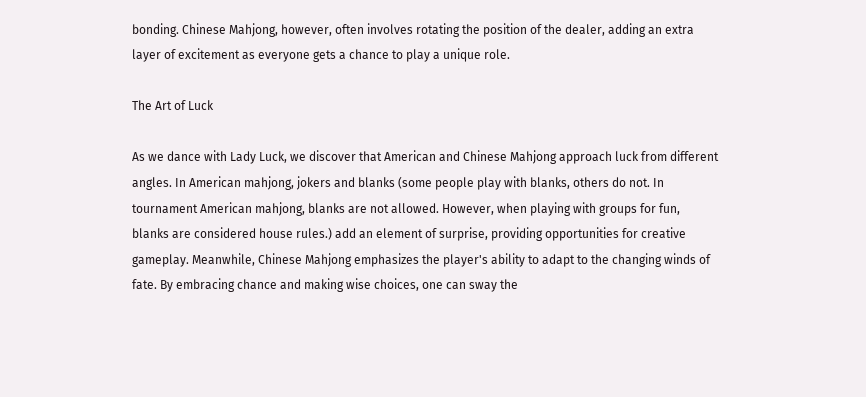bonding. Chinese Mahjong, however, often involves rotating the position of the dealer, adding an extra layer of excitement as everyone gets a chance to play a unique role.

The Art of Luck

As we dance with Lady Luck, we discover that American and Chinese Mahjong approach luck from different angles. In American mahjong, jokers and blanks (some people play with blanks, others do not. In tournament American mahjong, blanks are not allowed. However, when playing with groups for fun, blanks are considered house rules.) add an element of surprise, providing opportunities for creative gameplay. Meanwhile, Chinese Mahjong emphasizes the player's ability to adapt to the changing winds of fate. By embracing chance and making wise choices, one can sway the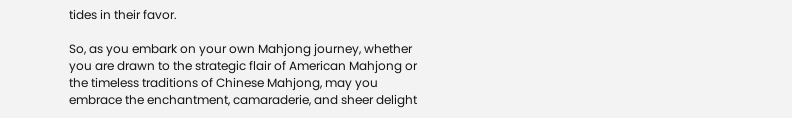tides in their favor.

So, as you embark on your own Mahjong journey, whether you are drawn to the strategic flair of American Mahjong or the timeless traditions of Chinese Mahjong, may you embrace the enchantment, camaraderie, and sheer delight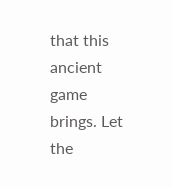that this ancient game brings. Let the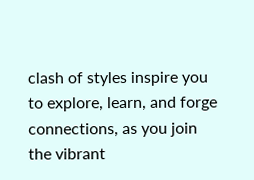clash of styles inspire you to explore, learn, and forge connections, as you join the vibrant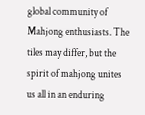global community of Mahjong enthusiasts. The tiles may differ, but the spirit of mahjong unites us all in an enduring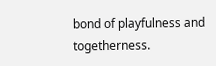bond of playfulness and togetherness.